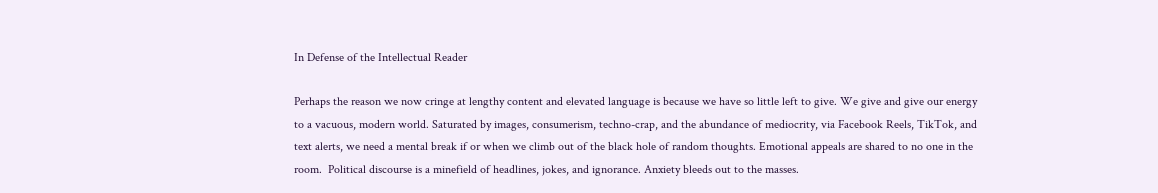In Defense of the Intellectual Reader

Perhaps the reason we now cringe at lengthy content and elevated language is because we have so little left to give. We give and give our energy to a vacuous, modern world. Saturated by images, consumerism, techno-crap, and the abundance of mediocrity, via Facebook Reels, TikTok, and text alerts, we need a mental break if or when we climb out of the black hole of random thoughts. Emotional appeals are shared to no one in the room.  Political discourse is a minefield of headlines, jokes, and ignorance. Anxiety bleeds out to the masses.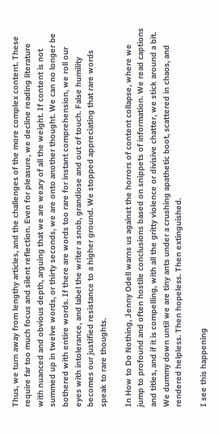Thus, we turn away from lengthy articles, and the challenges of the more complex content. These require far too much focus and silent reflection. Even for pleasure, we decline reading literature with nuanced and obvious depth, arguing that we are weary of all the weight. If content is not summed up in twelve words, or thirty seconds, we are onto another thought. We can no longer be bothered with entire words. If there are words too rare for instant comprehension, we roll our eyes with intolerance, and label the writer a snob, grandiose and out of touch. False humility becomes our justified resistance to a higher ground. We stopped appreciating that rare words speak to rare thoughts.

In How to Do Nothing, Jenny Odell warns us against the horrors of content collapse, where we jump to profound and often hostile conclusions based on snippets of information. We read captions and titles, and if it is compelling, with all the gritty violence or divisive chatter, we stick around a bit. We dummy down until we are tiny ants under a crushing apathetic boot, scattered in chaos, and rendered helpless. Then hopeless. Then extinguished.

I see this happening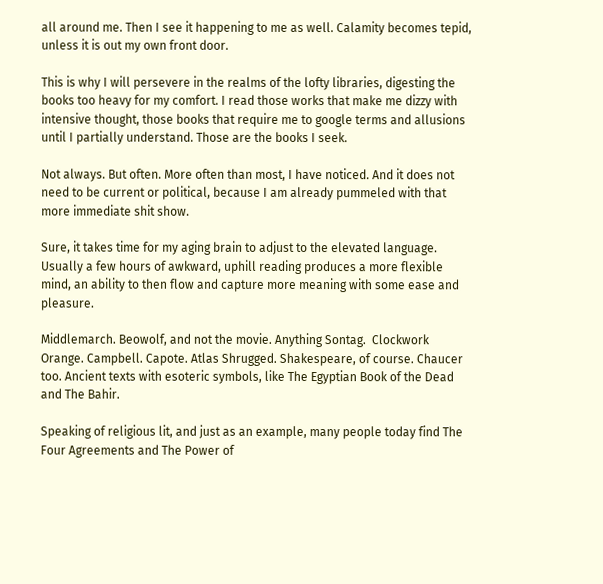all around me. Then I see it happening to me as well. Calamity becomes tepid, unless it is out my own front door.

This is why I will persevere in the realms of the lofty libraries, digesting the books too heavy for my comfort. I read those works that make me dizzy with intensive thought, those books that require me to google terms and allusions until I partially understand. Those are the books I seek.

Not always. But often. More often than most, I have noticed. And it does not need to be current or political, because I am already pummeled with that more immediate shit show.

Sure, it takes time for my aging brain to adjust to the elevated language. Usually a few hours of awkward, uphill reading produces a more flexible mind, an ability to then flow and capture more meaning with some ease and pleasure.

Middlemarch. Beowolf, and not the movie. Anything Sontag.  Clockwork Orange. Campbell. Capote. Atlas Shrugged. Shakespeare, of course. Chaucer too. Ancient texts with esoteric symbols, like The Egyptian Book of the Dead and The Bahir.

Speaking of religious lit, and just as an example, many people today find The Four Agreements and The Power of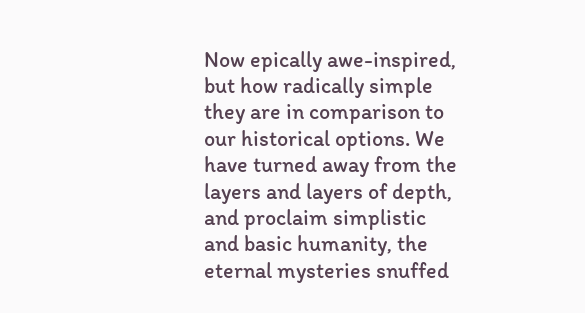Now epically awe-inspired, but how radically simple they are in comparison to our historical options. We have turned away from the layers and layers of depth, and proclaim simplistic and basic humanity, the eternal mysteries snuffed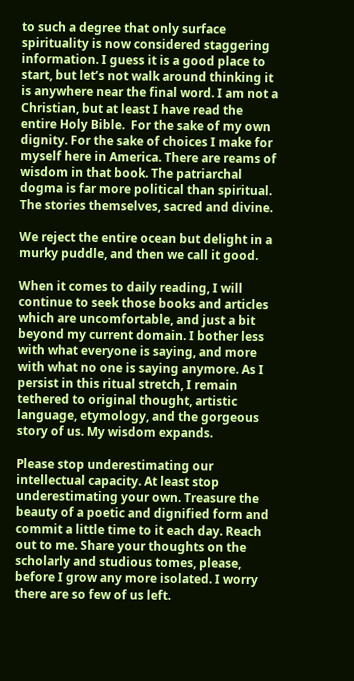to such a degree that only surface spirituality is now considered staggering information. I guess it is a good place to start, but let’s not walk around thinking it is anywhere near the final word. I am not a Christian, but at least I have read the entire Holy Bible.  For the sake of my own dignity. For the sake of choices I make for myself here in America. There are reams of wisdom in that book. The patriarchal dogma is far more political than spiritual. The stories themselves, sacred and divine.

We reject the entire ocean but delight in a murky puddle, and then we call it good.

When it comes to daily reading, I will continue to seek those books and articles which are uncomfortable, and just a bit beyond my current domain. I bother less with what everyone is saying, and more with what no one is saying anymore. As I persist in this ritual stretch, I remain tethered to original thought, artistic language, etymology, and the gorgeous story of us. My wisdom expands.

Please stop underestimating our intellectual capacity. At least stop underestimating your own. Treasure the beauty of a poetic and dignified form and commit a little time to it each day. Reach out to me. Share your thoughts on the scholarly and studious tomes, please, before I grow any more isolated. I worry there are so few of us left.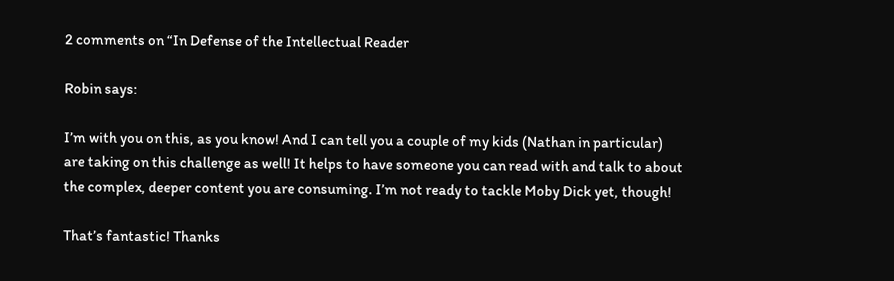2 comments on “In Defense of the Intellectual Reader

Robin says:

I’m with you on this, as you know! And I can tell you a couple of my kids (Nathan in particular) are taking on this challenge as well! It helps to have someone you can read with and talk to about the complex, deeper content you are consuming. I’m not ready to tackle Moby Dick yet, though!

That’s fantastic! Thanks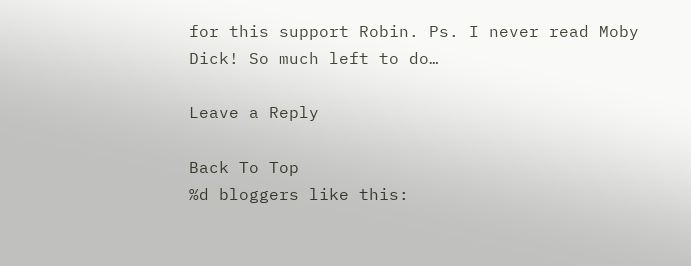for this support Robin. Ps. I never read Moby Dick! So much left to do…

Leave a Reply

Back To Top
%d bloggers like this: